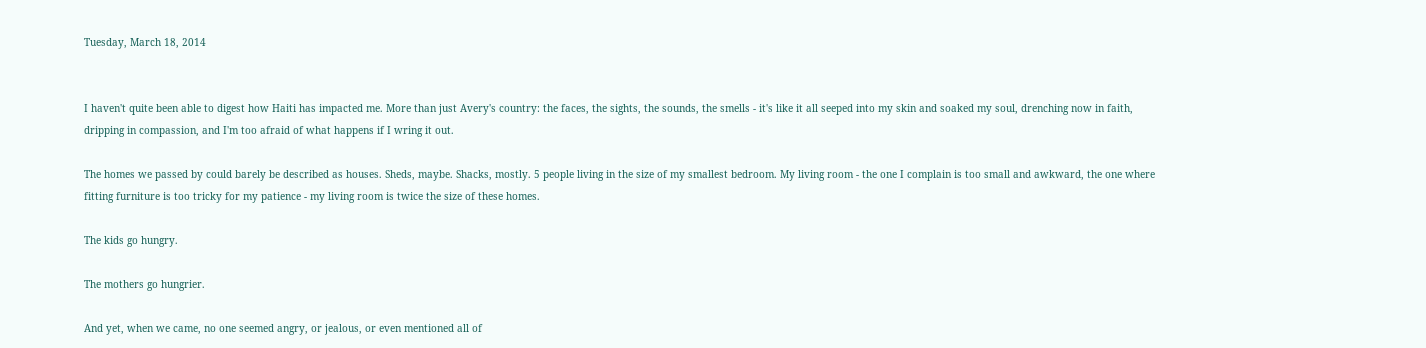Tuesday, March 18, 2014


I haven't quite been able to digest how Haiti has impacted me. More than just Avery's country: the faces, the sights, the sounds, the smells - it's like it all seeped into my skin and soaked my soul, drenching now in faith, dripping in compassion, and I'm too afraid of what happens if I wring it out.

The homes we passed by could barely be described as houses. Sheds, maybe. Shacks, mostly. 5 people living in the size of my smallest bedroom. My living room - the one I complain is too small and awkward, the one where fitting furniture is too tricky for my patience - my living room is twice the size of these homes.

The kids go hungry.

The mothers go hungrier.

And yet, when we came, no one seemed angry, or jealous, or even mentioned all of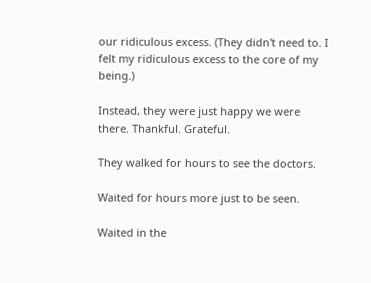our ridiculous excess. (They didn't need to. I felt my ridiculous excess to the core of my being.)

Instead, they were just happy we were there. Thankful. Grateful.

They walked for hours to see the doctors.

Waited for hours more just to be seen.

Waited in the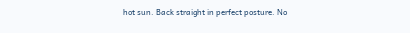hot sun. Back straight in perfect posture. No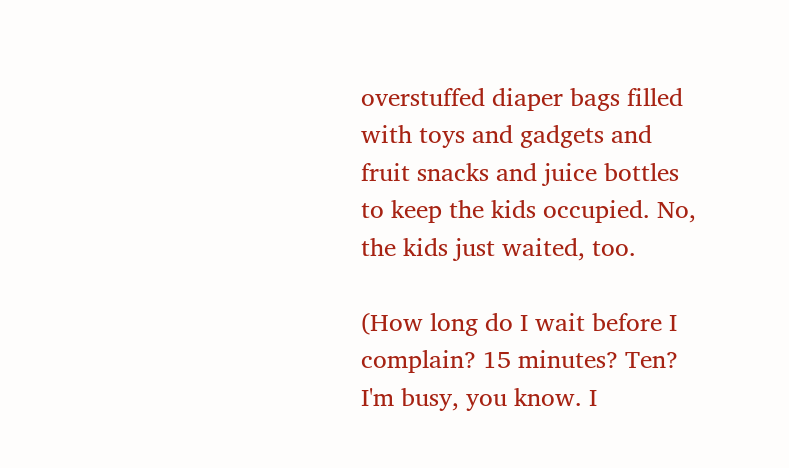overstuffed diaper bags filled with toys and gadgets and fruit snacks and juice bottles to keep the kids occupied. No, the kids just waited, too.

(How long do I wait before I complain? 15 minutes? Ten? I'm busy, you know. I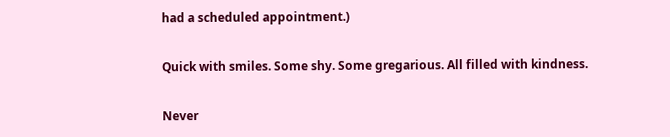had a scheduled appointment.)

Quick with smiles. Some shy. Some gregarious. All filled with kindness.

Never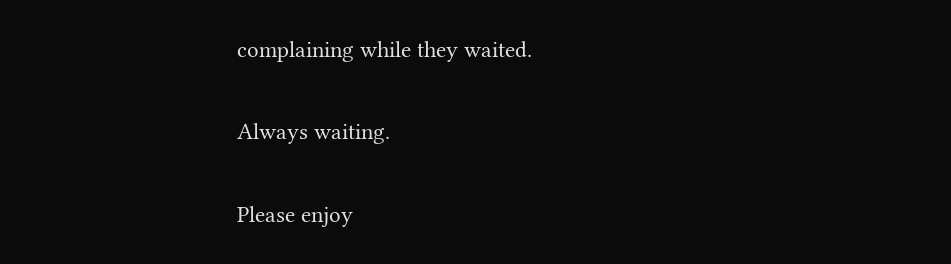complaining while they waited.

Always waiting.

Please enjoy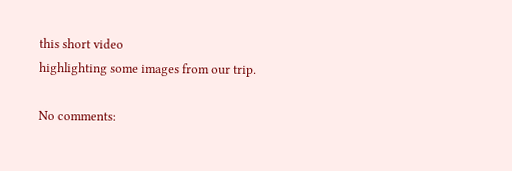this short video
highlighting some images from our trip.

No comments: